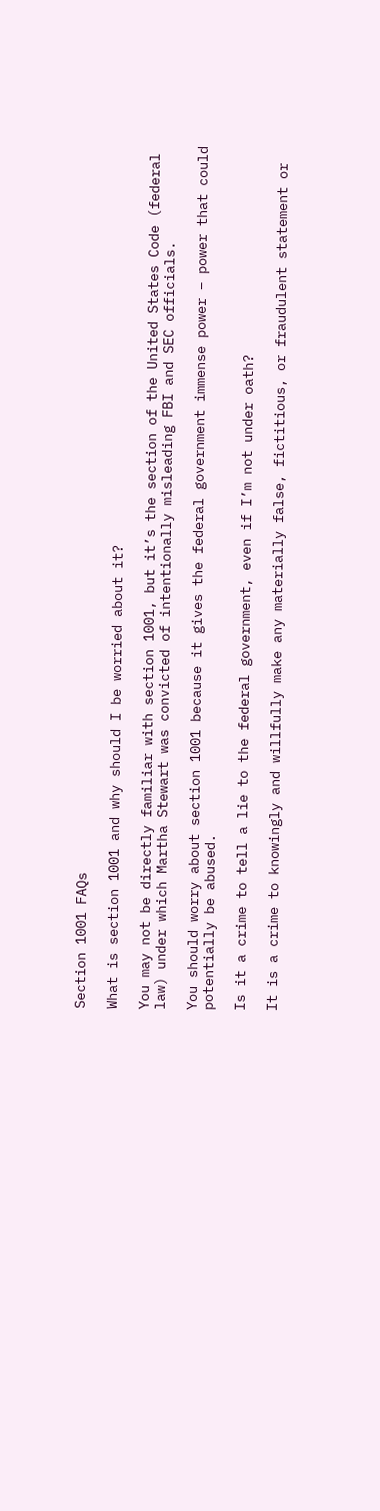Section 1001 FAQs

What is section 1001 and why should I be worried about it?

You may not be directly familiar with section 1001, but it’s the section of the United States Code (federal law) under which Martha Stewart was convicted of intentionally misleading FBI and SEC officials.

You should worry about section 1001 because it gives the federal government immense power – power that could potentially be abused.

Is it a crime to tell a lie to the federal government, even if I’m not under oath?

It is a crime to knowingly and willfully make any materially false, fictitious, or fraudulent statement or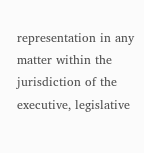representation in any matter within the jurisdiction of the executive, legislative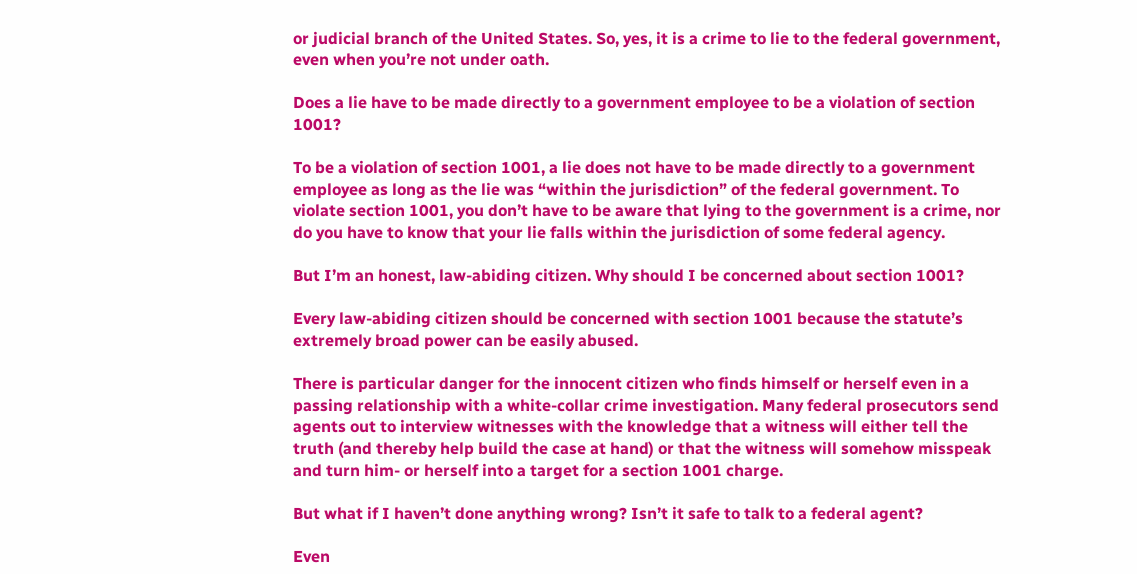or judicial branch of the United States. So, yes, it is a crime to lie to the federal government, even when you’re not under oath.

Does a lie have to be made directly to a government employee to be a violation of section 1001?

To be a violation of section 1001, a lie does not have to be made directly to a government employee as long as the lie was “within the jurisdiction” of the federal government. To violate section 1001, you don’t have to be aware that lying to the government is a crime, nor do you have to know that your lie falls within the jurisdiction of some federal agency.

But I’m an honest, law-abiding citizen. Why should I be concerned about section 1001?

Every law-abiding citizen should be concerned with section 1001 because the statute’s extremely broad power can be easily abused.

There is particular danger for the innocent citizen who finds himself or herself even in a passing relationship with a white-collar crime investigation. Many federal prosecutors send agents out to interview witnesses with the knowledge that a witness will either tell the truth (and thereby help build the case at hand) or that the witness will somehow misspeak and turn him- or herself into a target for a section 1001 charge.

But what if I haven’t done anything wrong? Isn’t it safe to talk to a federal agent?

Even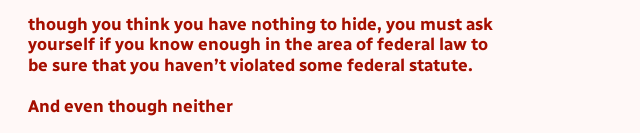though you think you have nothing to hide, you must ask yourself if you know enough in the area of federal law to be sure that you haven’t violated some federal statute.

And even though neither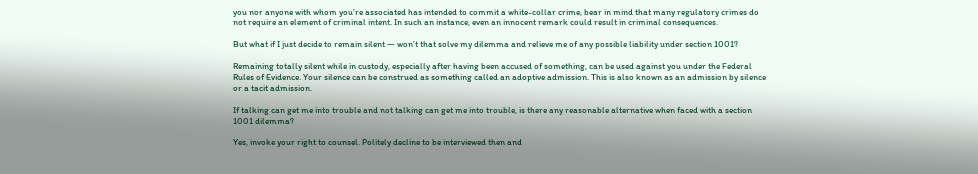you nor anyone with whom you’re associated has intended to commit a white-collar crime, bear in mind that many regulatory crimes do not require an element of criminal intent. In such an instance, even an innocent remark could result in criminal consequences.

But what if I just decide to remain silent — won’t that solve my dilemma and relieve me of any possible liability under section 1001?

Remaining totally silent while in custody, especially after having been accused of something, can be used against you under the Federal Rules of Evidence. Your silence can be construed as something called an adoptive admission. This is also known as an admission by silence or a tacit admission.

If talking can get me into trouble and not talking can get me into trouble, is there any reasonable alternative when faced with a section 1001 dilemma?

Yes, invoke your right to counsel. Politely decline to be interviewed then and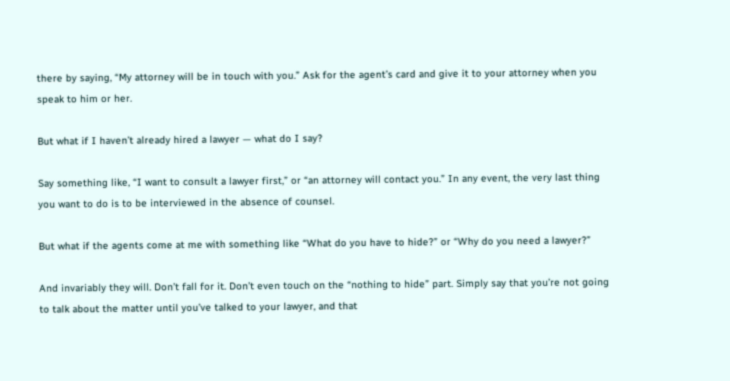there by saying, “My attorney will be in touch with you.” Ask for the agent’s card and give it to your attorney when you speak to him or her.

But what if I haven’t already hired a lawyer — what do I say?

Say something like, “I want to consult a lawyer first,” or “an attorney will contact you.” In any event, the very last thing you want to do is to be interviewed in the absence of counsel.

But what if the agents come at me with something like “What do you have to hide?” or “Why do you need a lawyer?”

And invariably they will. Don’t fall for it. Don’t even touch on the “nothing to hide” part. Simply say that you’re not going to talk about the matter until you’ve talked to your lawyer, and that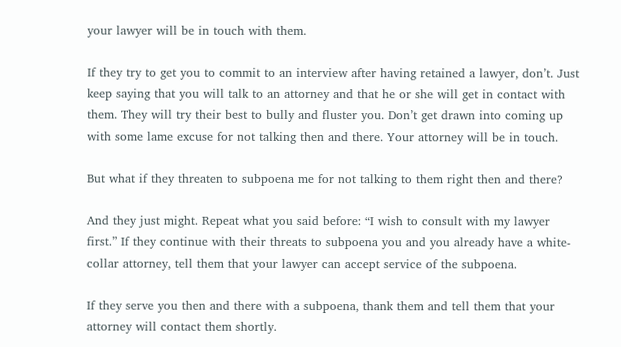your lawyer will be in touch with them.

If they try to get you to commit to an interview after having retained a lawyer, don’t. Just keep saying that you will talk to an attorney and that he or she will get in contact with them. They will try their best to bully and fluster you. Don’t get drawn into coming up with some lame excuse for not talking then and there. Your attorney will be in touch.

But what if they threaten to subpoena me for not talking to them right then and there?

And they just might. Repeat what you said before: “I wish to consult with my lawyer first.” If they continue with their threats to subpoena you and you already have a white-collar attorney, tell them that your lawyer can accept service of the subpoena.

If they serve you then and there with a subpoena, thank them and tell them that your attorney will contact them shortly.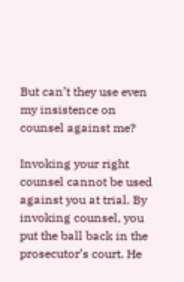But can’t they use even my insistence on counsel against me?

Invoking your right counsel cannot be used against you at trial. By invoking counsel, you put the ball back in the prosecutor’s court. He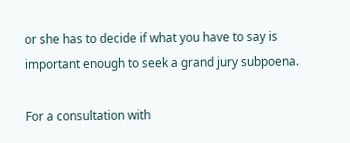or she has to decide if what you have to say is important enough to seek a grand jury subpoena.

For a consultation with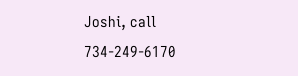Joshi, call 734-249-6170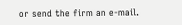or send the firm an e-mail.